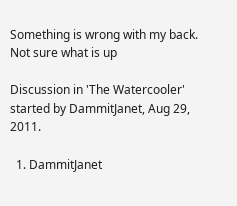Something is wrong with my back. Not sure what is up

Discussion in 'The Watercooler' started by DammitJanet, Aug 29, 2011.

  1. DammitJanet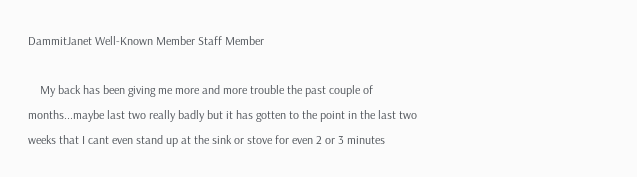DammitJanet Well-Known Member Staff Member

    My back has been giving me more and more trouble the past couple of months...maybe last two really badly but it has gotten to the point in the last two weeks that I cant even stand up at the sink or stove for even 2 or 3 minutes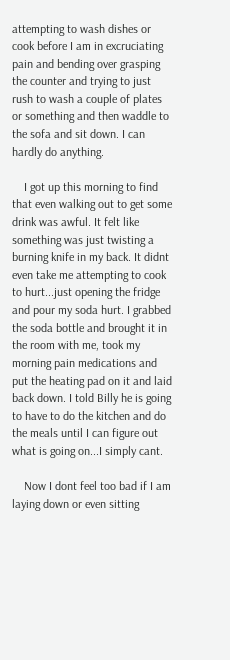attempting to wash dishes or cook before I am in excruciating pain and bending over grasping the counter and trying to just rush to wash a couple of plates or something and then waddle to the sofa and sit down. I can hardly do anything.

    I got up this morning to find that even walking out to get some drink was awful. It felt like something was just twisting a burning knife in my back. It didnt even take me attempting to cook to hurt...just opening the fridge and pour my soda hurt. I grabbed the soda bottle and brought it in the room with me, took my morning pain medications and put the heating pad on it and laid back down. I told Billy he is going to have to do the kitchen and do the meals until I can figure out what is going on...I simply cant.

    Now I dont feel too bad if I am laying down or even sitting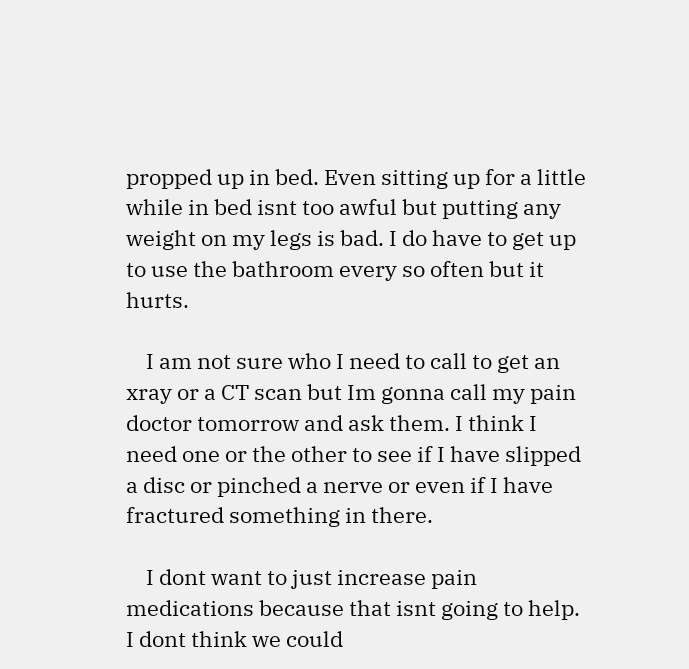propped up in bed. Even sitting up for a little while in bed isnt too awful but putting any weight on my legs is bad. I do have to get up to use the bathroom every so often but it hurts.

    I am not sure who I need to call to get an xray or a CT scan but Im gonna call my pain doctor tomorrow and ask them. I think I need one or the other to see if I have slipped a disc or pinched a nerve or even if I have fractured something in there.

    I dont want to just increase pain medications because that isnt going to help. I dont think we could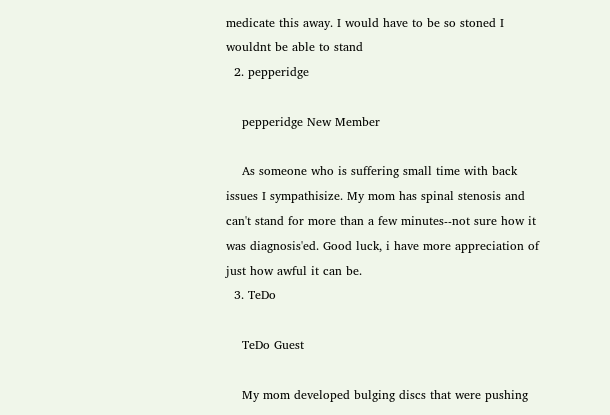medicate this away. I would have to be so stoned I wouldnt be able to stand
  2. pepperidge

    pepperidge New Member

    As someone who is suffering small time with back issues I sympathisize. My mom has spinal stenosis and can't stand for more than a few minutes--not sure how it was diagnosis'ed. Good luck, i have more appreciation of just how awful it can be.
  3. TeDo

    TeDo Guest

    My mom developed bulging discs that were pushing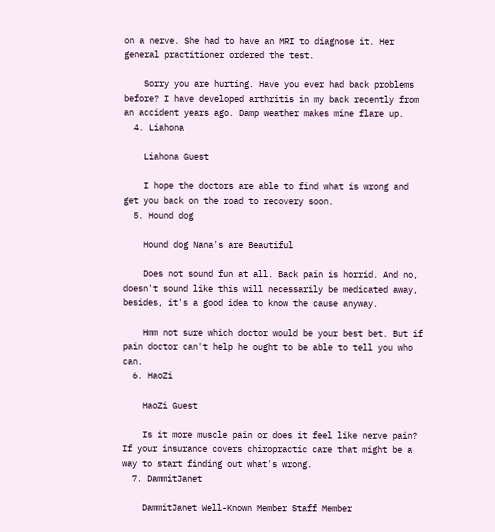on a nerve. She had to have an MRI to diagnose it. Her general practitioner ordered the test.

    Sorry you are hurting. Have you ever had back problems before? I have developed arthritis in my back recently from an accident years ago. Damp weather makes mine flare up.
  4. Liahona

    Liahona Guest

    I hope the doctors are able to find what is wrong and get you back on the road to recovery soon.
  5. Hound dog

    Hound dog Nana's are Beautiful

    Does not sound fun at all. Back pain is horrid. And no, doesn't sound like this will necessarily be medicated away, besides, it's a good idea to know the cause anyway.

    Hmm not sure which doctor would be your best bet. But if pain doctor can't help he ought to be able to tell you who can.
  6. HaoZi

    HaoZi Guest

    Is it more muscle pain or does it feel like nerve pain? If your insurance covers chiropractic care that might be a way to start finding out what's wrong.
  7. DammitJanet

    DammitJanet Well-Known Member Staff Member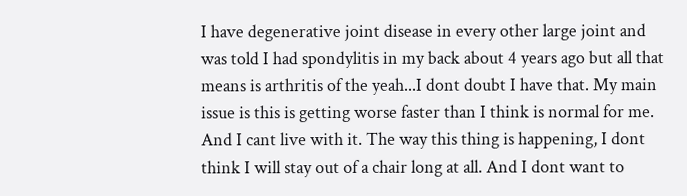I have degenerative joint disease in every other large joint and was told I had spondylitis in my back about 4 years ago but all that means is arthritis of the yeah...I dont doubt I have that. My main issue is this is getting worse faster than I think is normal for me. And I cant live with it. The way this thing is happening, I dont think I will stay out of a chair long at all. And I dont want to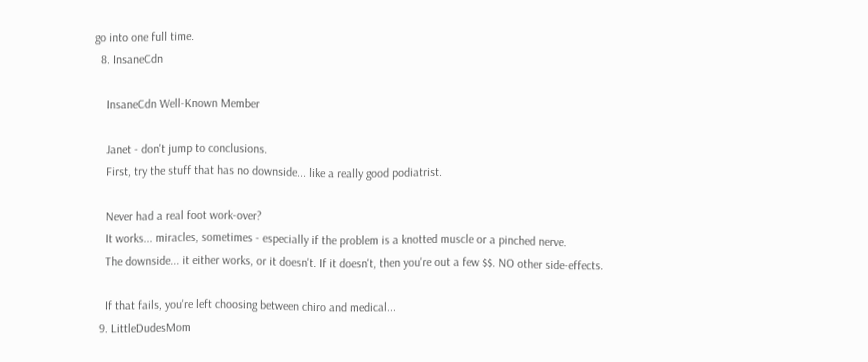go into one full time.
  8. InsaneCdn

    InsaneCdn Well-Known Member

    Janet - don't jump to conclusions.
    First, try the stuff that has no downside... like a really good podiatrist.

    Never had a real foot work-over?
    It works... miracles, sometimes - especially if the problem is a knotted muscle or a pinched nerve.
    The downside... it either works, or it doesn't. If it doesn't, then you're out a few $$. NO other side-effects.

    If that fails, you're left choosing between chiro and medical...
  9. LittleDudesMom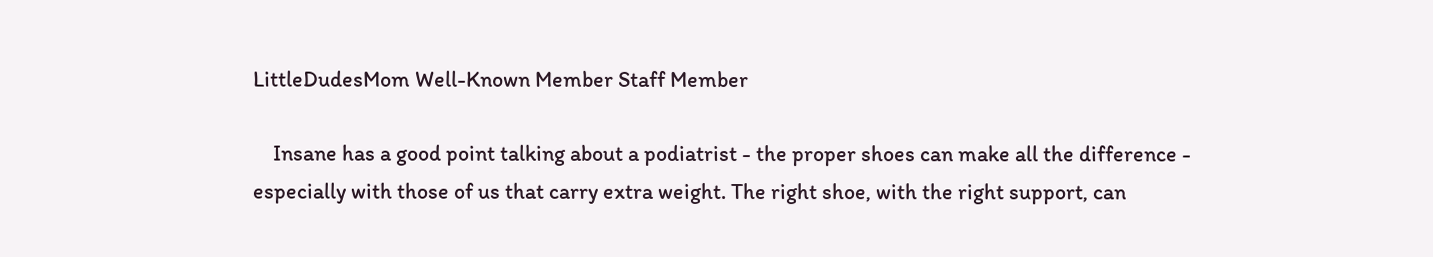LittleDudesMom Well-Known Member Staff Member

    Insane has a good point talking about a podiatrist - the proper shoes can make all the difference - especially with those of us that carry extra weight. The right shoe, with the right support, can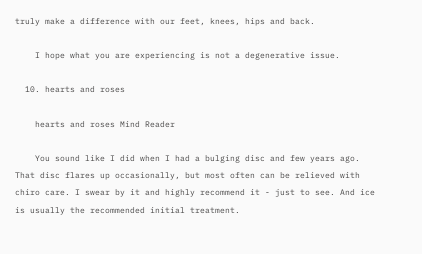truly make a difference with our feet, knees, hips and back.

    I hope what you are experiencing is not a degenerative issue.

  10. hearts and roses

    hearts and roses Mind Reader

    You sound like I did when I had a bulging disc and few years ago. That disc flares up occasionally, but most often can be relieved with chiro care. I swear by it and highly recommend it - just to see. And ice is usually the recommended initial treatment.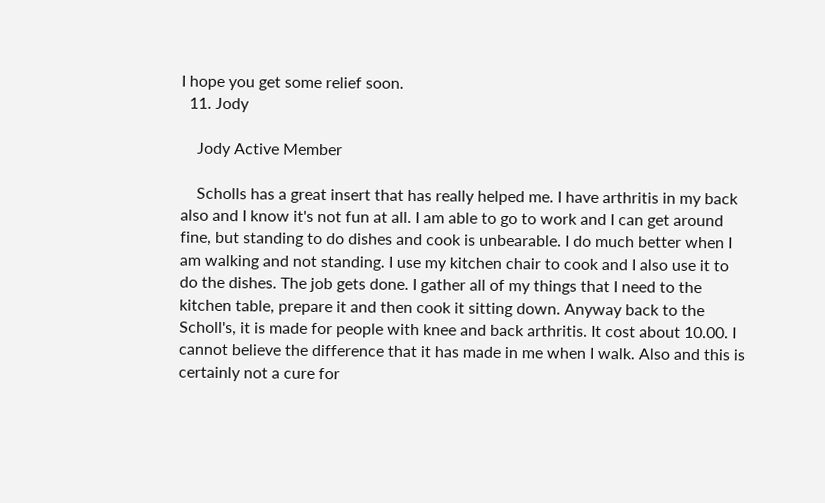I hope you get some relief soon.
  11. Jody

    Jody Active Member

    Scholls has a great insert that has really helped me. I have arthritis in my back also and I know it's not fun at all. I am able to go to work and I can get around fine, but standing to do dishes and cook is unbearable. I do much better when I am walking and not standing. I use my kitchen chair to cook and I also use it to do the dishes. The job gets done. I gather all of my things that I need to the kitchen table, prepare it and then cook it sitting down. Anyway back to the Scholl's, it is made for people with knee and back arthritis. It cost about 10.00. I cannot believe the difference that it has made in me when I walk. Also and this is certainly not a cure for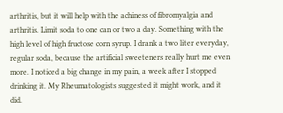arthritis, but it will help with the achiness of fibromyalgia and arthritis. Limit soda to one can or two a day. Something with the high level of high fructose corn syrup. I drank a two liter everyday, regular soda, because the artificial sweeteners really hurt me even more. I noticed a big change in my pain, a week after I stopped drinking it. My Rheumatologists suggested it might work, and it did.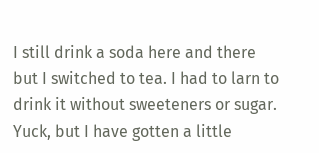I still drink a soda here and there but I switched to tea. I had to larn to drink it without sweeteners or sugar. Yuck, but I have gotten a little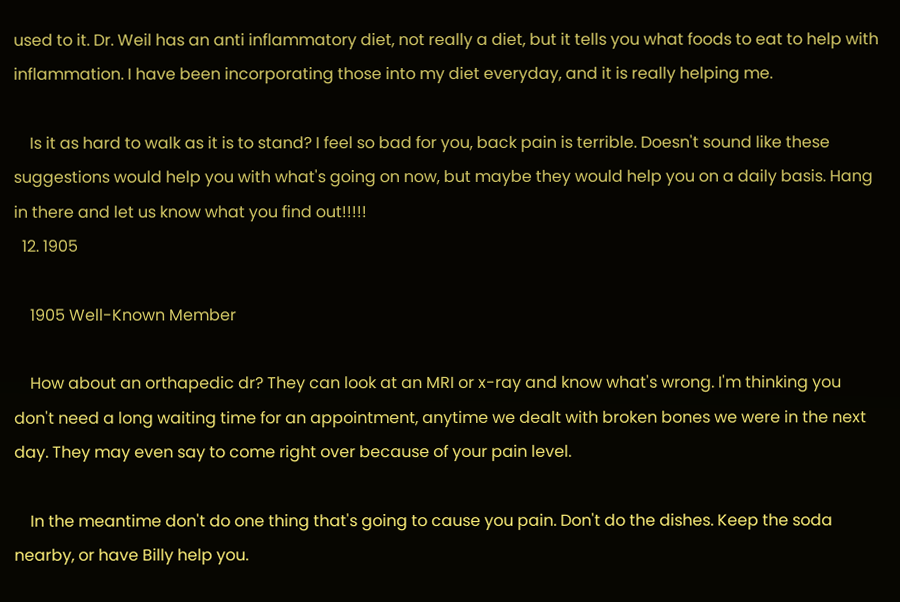used to it. Dr. Weil has an anti inflammatory diet, not really a diet, but it tells you what foods to eat to help with inflammation. I have been incorporating those into my diet everyday, and it is really helping me.

    Is it as hard to walk as it is to stand? I feel so bad for you, back pain is terrible. Doesn't sound like these suggestions would help you with what's going on now, but maybe they would help you on a daily basis. Hang in there and let us know what you find out!!!!!
  12. 1905

    1905 Well-Known Member

    How about an orthapedic dr? They can look at an MRI or x-ray and know what's wrong. I'm thinking you don't need a long waiting time for an appointment, anytime we dealt with broken bones we were in the next day. They may even say to come right over because of your pain level.

    In the meantime don't do one thing that's going to cause you pain. Don't do the dishes. Keep the soda nearby, or have Billy help you.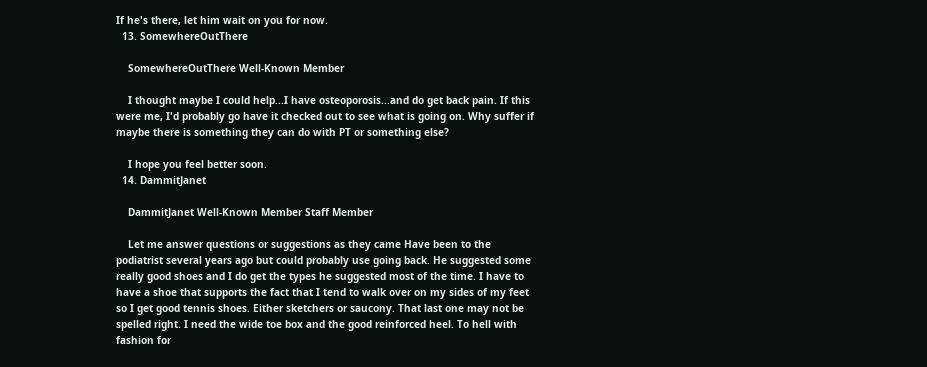If he's there, let him wait on you for now.
  13. SomewhereOutThere

    SomewhereOutThere Well-Known Member

    I thought maybe I could help...I have osteoporosis...and do get back pain. If this were me, I'd probably go have it checked out to see what is going on. Why suffer if maybe there is something they can do with PT or something else?

    I hope you feel better soon.
  14. DammitJanet

    DammitJanet Well-Known Member Staff Member

    Let me answer questions or suggestions as they came Have been to the podiatrist several years ago but could probably use going back. He suggested some really good shoes and I do get the types he suggested most of the time. I have to have a shoe that supports the fact that I tend to walk over on my sides of my feet so I get good tennis shoes. Either sketchers or saucony. That last one may not be spelled right. I need the wide toe box and the good reinforced heel. To hell with fashion for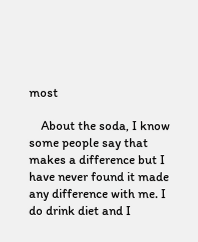most

    About the soda, I know some people say that makes a difference but I have never found it made any difference with me. I do drink diet and I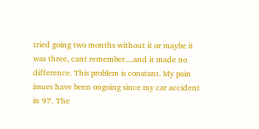tried going two months without it or maybe it was three, cant remember....and it made no difference. This problem is constant. My pain issues have been ongoing since my car accident in 97. The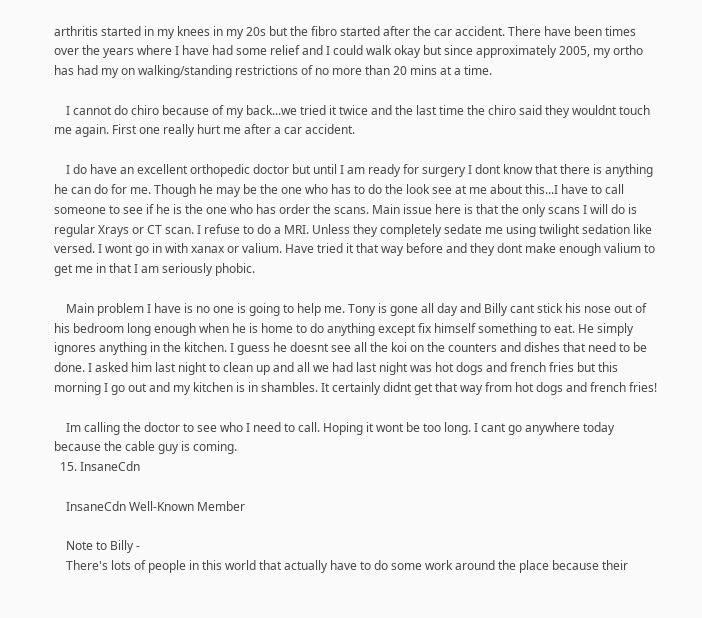arthritis started in my knees in my 20s but the fibro started after the car accident. There have been times over the years where I have had some relief and I could walk okay but since approximately 2005, my ortho has had my on walking/standing restrictions of no more than 20 mins at a time.

    I cannot do chiro because of my back...we tried it twice and the last time the chiro said they wouldnt touch me again. First one really hurt me after a car accident.

    I do have an excellent orthopedic doctor but until I am ready for surgery I dont know that there is anything he can do for me. Though he may be the one who has to do the look see at me about this...I have to call someone to see if he is the one who has order the scans. Main issue here is that the only scans I will do is regular Xrays or CT scan. I refuse to do a MRI. Unless they completely sedate me using twilight sedation like versed. I wont go in with xanax or valium. Have tried it that way before and they dont make enough valium to get me in that I am seriously phobic.

    Main problem I have is no one is going to help me. Tony is gone all day and Billy cant stick his nose out of his bedroom long enough when he is home to do anything except fix himself something to eat. He simply ignores anything in the kitchen. I guess he doesnt see all the koi on the counters and dishes that need to be done. I asked him last night to clean up and all we had last night was hot dogs and french fries but this morning I go out and my kitchen is in shambles. It certainly didnt get that way from hot dogs and french fries!

    Im calling the doctor to see who I need to call. Hoping it wont be too long. I cant go anywhere today because the cable guy is coming.
  15. InsaneCdn

    InsaneCdn Well-Known Member

    Note to Billy -
    There's lots of people in this world that actually have to do some work around the place because their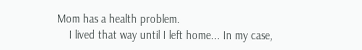Mom has a health problem.
    I lived that way until I left home... In my case,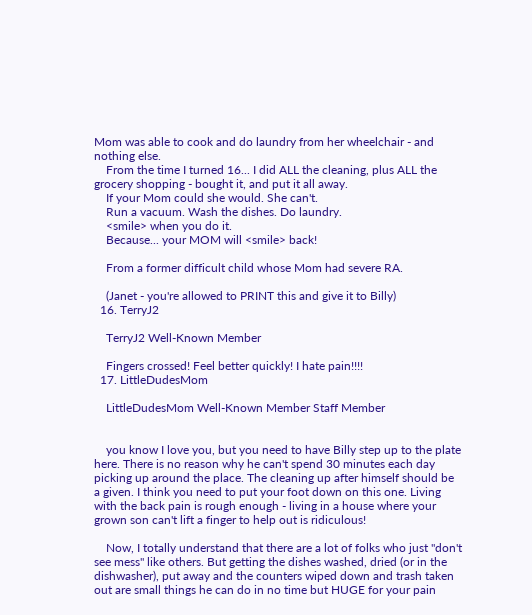Mom was able to cook and do laundry from her wheelchair - and nothing else.
    From the time I turned 16... I did ALL the cleaning, plus ALL the grocery shopping - bought it, and put it all away.
    If your Mom could she would. She can't.
    Run a vacuum. Wash the dishes. Do laundry.
    <smile> when you do it.
    Because... your MOM will <smile> back!

    From a former difficult child whose Mom had severe RA.

    (Janet - you're allowed to PRINT this and give it to Billy)
  16. TerryJ2

    TerryJ2 Well-Known Member

    Fingers crossed! Feel better quickly! I hate pain!!!!
  17. LittleDudesMom

    LittleDudesMom Well-Known Member Staff Member


    you know I love you, but you need to have Billy step up to the plate here. There is no reason why he can't spend 30 minutes each day picking up around the place. The cleaning up after himself should be a given. I think you need to put your foot down on this one. Living with the back pain is rough enough - living in a house where your grown son can't lift a finger to help out is ridiculous!

    Now, I totally understand that there are a lot of folks who just "don't see mess" like others. But getting the dishes washed, dried (or in the dishwasher), put away and the counters wiped down and trash taken out are small things he can do in no time but HUGE for your pain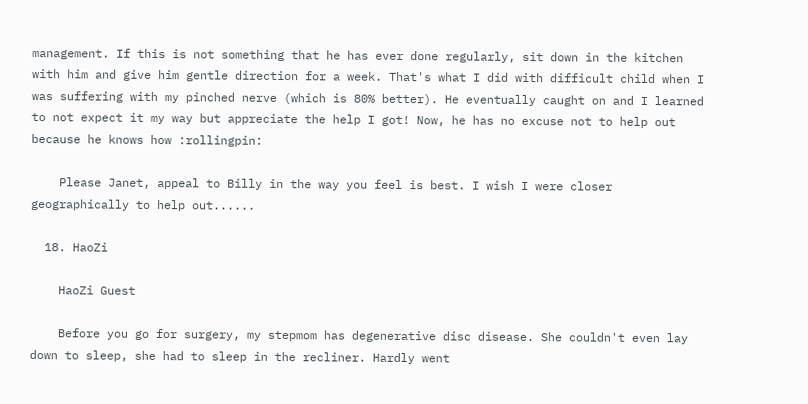management. If this is not something that he has ever done regularly, sit down in the kitchen with him and give him gentle direction for a week. That's what I did with difficult child when I was suffering with my pinched nerve (which is 80% better). He eventually caught on and I learned to not expect it my way but appreciate the help I got! Now, he has no excuse not to help out because he knows how :rollingpin:

    Please Janet, appeal to Billy in the way you feel is best. I wish I were closer geographically to help out......

  18. HaoZi

    HaoZi Guest

    Before you go for surgery, my stepmom has degenerative disc disease. She couldn't even lay down to sleep, she had to sleep in the recliner. Hardly went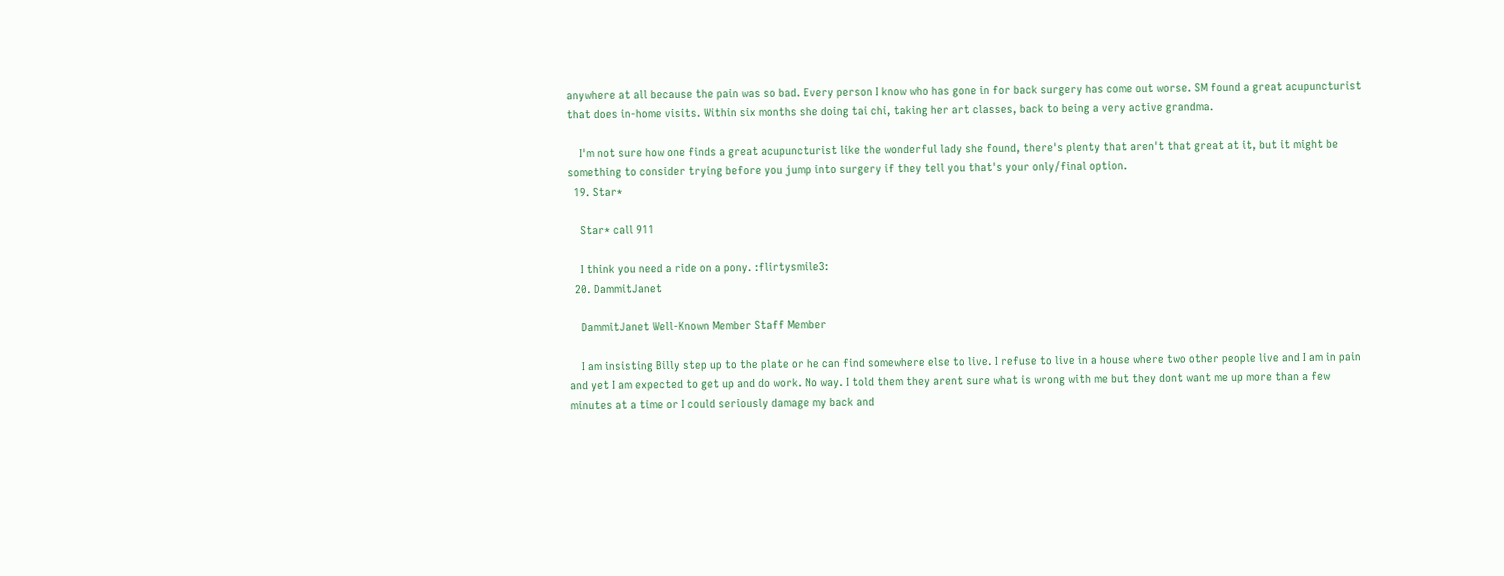anywhere at all because the pain was so bad. Every person I know who has gone in for back surgery has come out worse. SM found a great acupuncturist that does in-home visits. Within six months she doing tai chi, taking her art classes, back to being a very active grandma.

    I'm not sure how one finds a great acupuncturist like the wonderful lady she found, there's plenty that aren't that great at it, but it might be something to consider trying before you jump into surgery if they tell you that's your only/final option.
  19. Star*

    Star* call 911

    I think you need a ride on a pony. :flirtysmile3:
  20. DammitJanet

    DammitJanet Well-Known Member Staff Member

    I am insisting Billy step up to the plate or he can find somewhere else to live. I refuse to live in a house where two other people live and I am in pain and yet I am expected to get up and do work. No way. I told them they arent sure what is wrong with me but they dont want me up more than a few minutes at a time or I could seriously damage my back and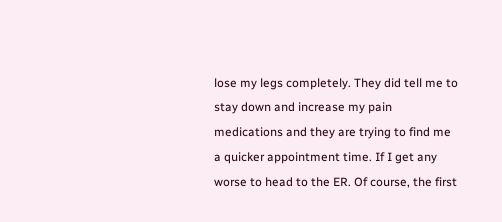lose my legs completely. They did tell me to stay down and increase my pain medications and they are trying to find me a quicker appointment time. If I get any worse to head to the ER. Of course, the first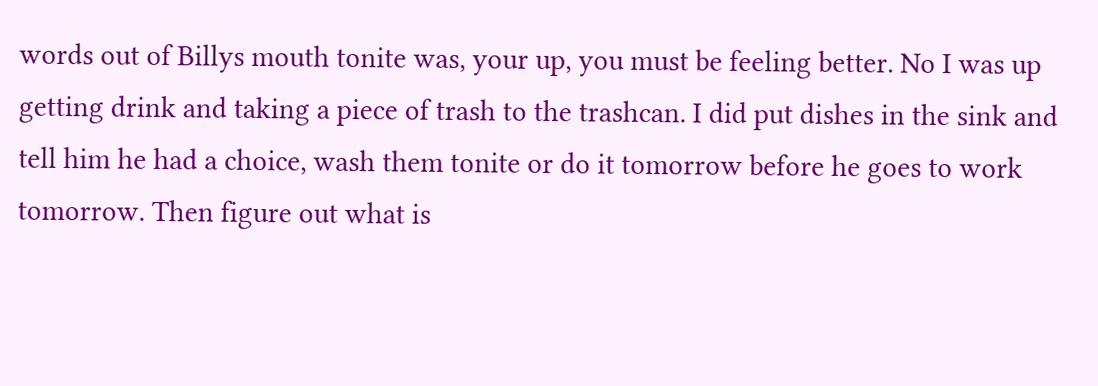words out of Billys mouth tonite was, your up, you must be feeling better. No I was up getting drink and taking a piece of trash to the trashcan. I did put dishes in the sink and tell him he had a choice, wash them tonite or do it tomorrow before he goes to work tomorrow. Then figure out what is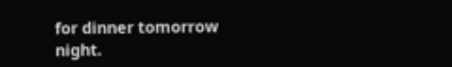for dinner tomorrow night.